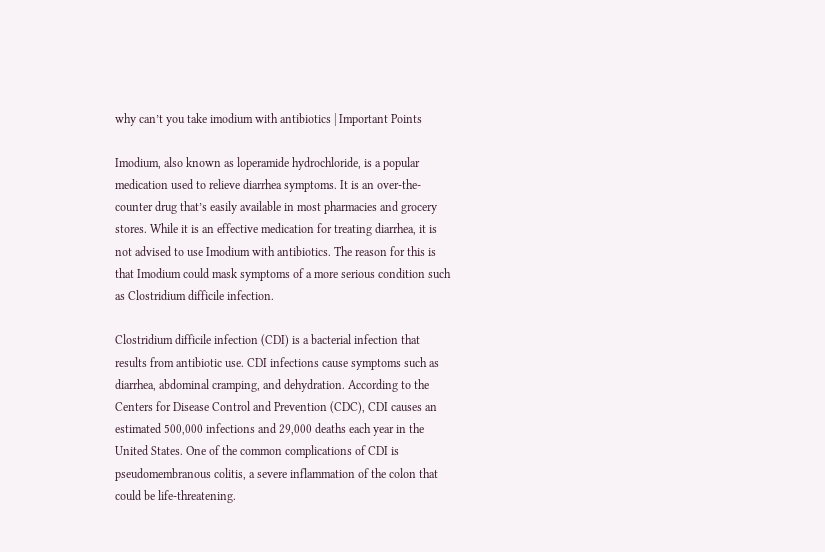why can’t you take imodium with antibiotics | Important Points

Imodium, also known as loperamide hydrochloride, is a popular medication used to relieve diarrhea symptoms. It is an over-the-counter drug that’s easily available in most pharmacies and grocery stores. While it is an effective medication for treating diarrhea, it is not advised to use Imodium with antibiotics. The reason for this is that Imodium could mask symptoms of a more serious condition such as Clostridium difficile infection.

Clostridium difficile infection (CDI) is a bacterial infection that results from antibiotic use. CDI infections cause symptoms such as diarrhea, abdominal cramping, and dehydration. According to the Centers for Disease Control and Prevention (CDC), CDI causes an estimated 500,000 infections and 29,000 deaths each year in the United States. One of the common complications of CDI is pseudomembranous colitis, a severe inflammation of the colon that could be life-threatening.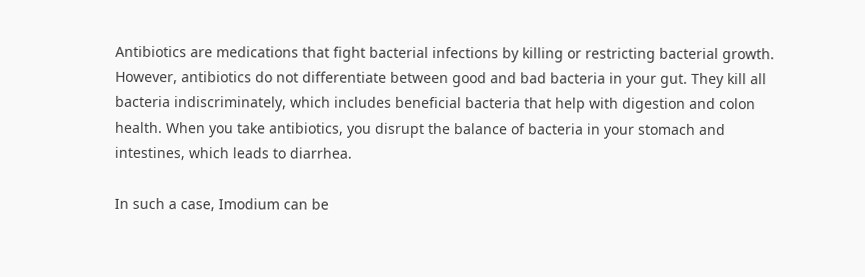Antibiotics are medications that fight bacterial infections by killing or restricting bacterial growth. However, antibiotics do not differentiate between good and bad bacteria in your gut. They kill all bacteria indiscriminately, which includes beneficial bacteria that help with digestion and colon health. When you take antibiotics, you disrupt the balance of bacteria in your stomach and intestines, which leads to diarrhea.

In such a case, Imodium can be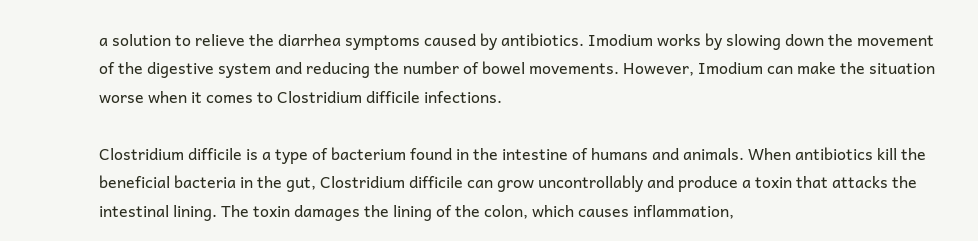a solution to relieve the diarrhea symptoms caused by antibiotics. Imodium works by slowing down the movement of the digestive system and reducing the number of bowel movements. However, Imodium can make the situation worse when it comes to Clostridium difficile infections.

Clostridium difficile is a type of bacterium found in the intestine of humans and animals. When antibiotics kill the beneficial bacteria in the gut, Clostridium difficile can grow uncontrollably and produce a toxin that attacks the intestinal lining. The toxin damages the lining of the colon, which causes inflammation,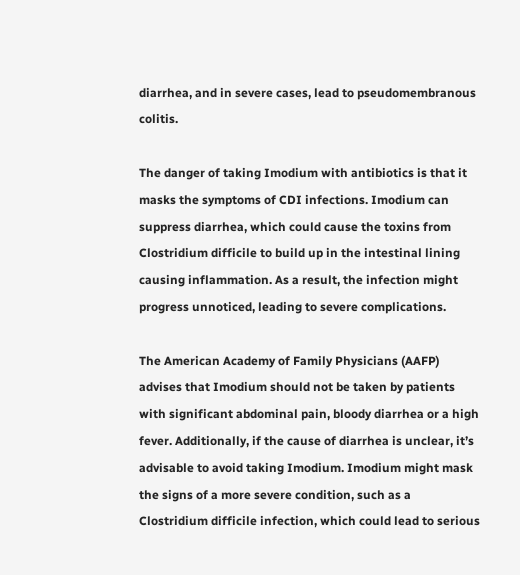diarrhea, and in severe cases, lead to pseudomembranous colitis.

The danger of taking Imodium with antibiotics is that it masks the symptoms of CDI infections. Imodium can suppress diarrhea, which could cause the toxins from Clostridium difficile to build up in the intestinal lining causing inflammation. As a result, the infection might progress unnoticed, leading to severe complications.

The American Academy of Family Physicians (AAFP) advises that Imodium should not be taken by patients with significant abdominal pain, bloody diarrhea or a high fever. Additionally, if the cause of diarrhea is unclear, it’s advisable to avoid taking Imodium. Imodium might mask the signs of a more severe condition, such as a Clostridium difficile infection, which could lead to serious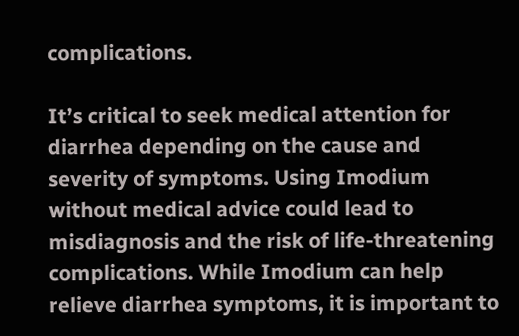complications.

It’s critical to seek medical attention for diarrhea depending on the cause and severity of symptoms. Using Imodium without medical advice could lead to misdiagnosis and the risk of life-threatening complications. While Imodium can help relieve diarrhea symptoms, it is important to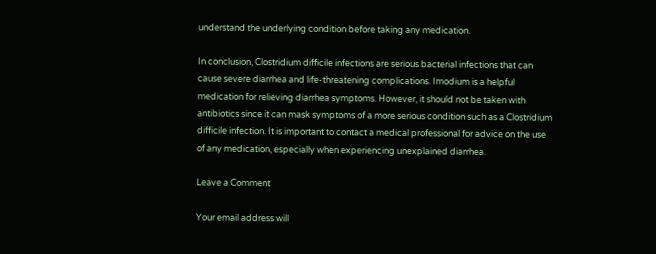understand the underlying condition before taking any medication.

In conclusion, Clostridium difficile infections are serious bacterial infections that can cause severe diarrhea and life-threatening complications. Imodium is a helpful medication for relieving diarrhea symptoms. However, it should not be taken with antibiotics since it can mask symptoms of a more serious condition such as a Clostridium difficile infection. It is important to contact a medical professional for advice on the use of any medication, especially when experiencing unexplained diarrhea.

Leave a Comment

Your email address will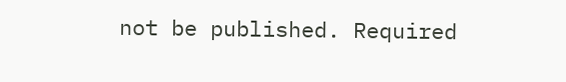not be published. Required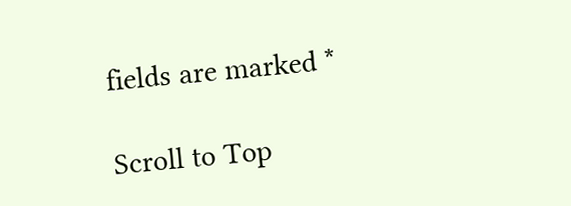fields are marked *

Scroll to Top